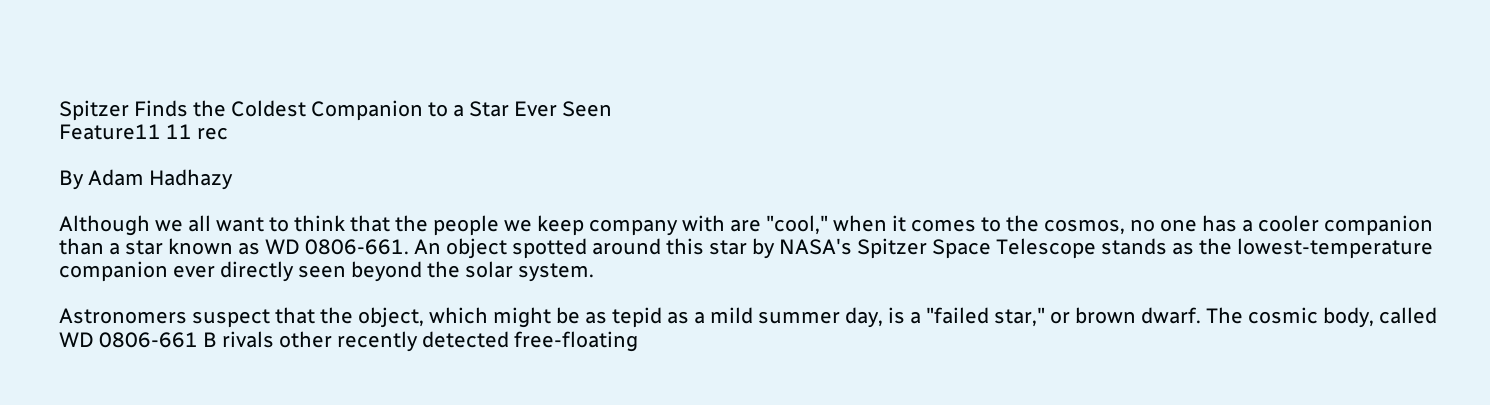Spitzer Finds the Coldest Companion to a Star Ever Seen
Feature11 11 rec

By Adam Hadhazy

Although we all want to think that the people we keep company with are "cool," when it comes to the cosmos, no one has a cooler companion than a star known as WD 0806-661. An object spotted around this star by NASA's Spitzer Space Telescope stands as the lowest-temperature companion ever directly seen beyond the solar system.

Astronomers suspect that the object, which might be as tepid as a mild summer day, is a "failed star," or brown dwarf. The cosmic body, called WD 0806-661 B rivals other recently detected free-floating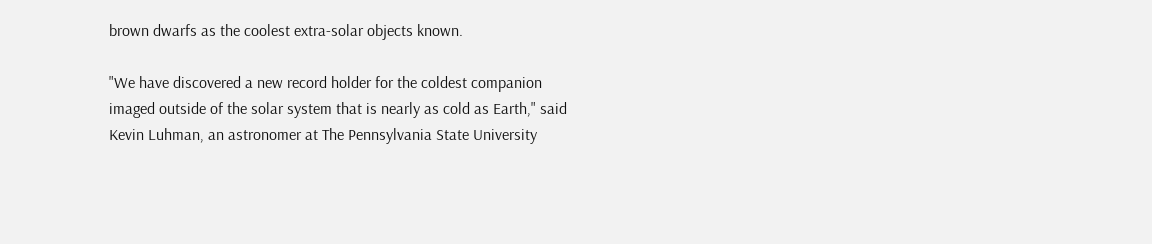brown dwarfs as the coolest extra-solar objects known.

"We have discovered a new record holder for the coldest companion imaged outside of the solar system that is nearly as cold as Earth," said Kevin Luhman, an astronomer at The Pennsylvania State University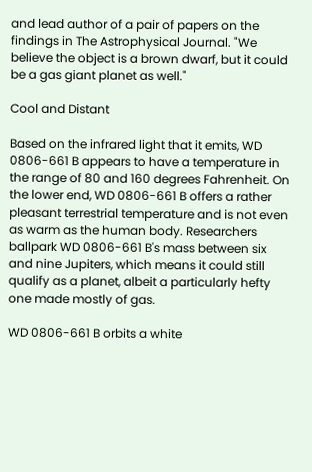and lead author of a pair of papers on the findings in The Astrophysical Journal. "We believe the object is a brown dwarf, but it could be a gas giant planet as well."

Cool and Distant

Based on the infrared light that it emits, WD 0806-661 B appears to have a temperature in the range of 80 and 160 degrees Fahrenheit. On the lower end, WD 0806-661 B offers a rather pleasant terrestrial temperature and is not even as warm as the human body. Researchers ballpark WD 0806-661 B's mass between six and nine Jupiters, which means it could still qualify as a planet, albeit a particularly hefty one made mostly of gas.

WD 0806-661 B orbits a white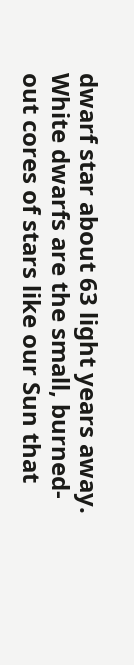dwarf star about 63 light years away. White dwarfs are the small, burned-out cores of stars like our Sun that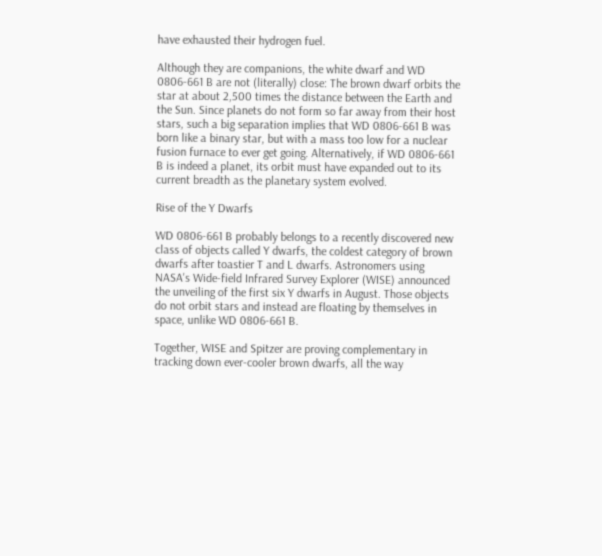have exhausted their hydrogen fuel.

Although they are companions, the white dwarf and WD 0806-661 B are not (literally) close: The brown dwarf orbits the star at about 2,500 times the distance between the Earth and the Sun. Since planets do not form so far away from their host stars, such a big separation implies that WD 0806-661 B was born like a binary star, but with a mass too low for a nuclear fusion furnace to ever get going. Alternatively, if WD 0806-661 B is indeed a planet, its orbit must have expanded out to its current breadth as the planetary system evolved.

Rise of the Y Dwarfs

WD 0806-661 B probably belongs to a recently discovered new class of objects called Y dwarfs, the coldest category of brown dwarfs after toastier T and L dwarfs. Astronomers using NASA's Wide-field Infrared Survey Explorer (WISE) announced the unveiling of the first six Y dwarfs in August. Those objects do not orbit stars and instead are floating by themselves in space, unlike WD 0806-661 B.

Together, WISE and Spitzer are proving complementary in tracking down ever-cooler brown dwarfs, all the way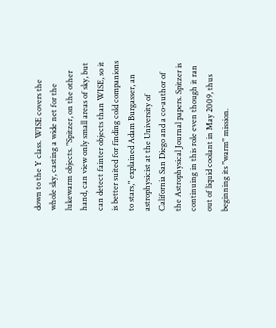down to the Y class. WISE covers the whole sky, casting a wide net for the lukewarm objects. "Spitzer, on the other hand, can view only small areas of sky, but can detect fainter objects than WISE, so it is better suited for finding cold companions to stars," explained Adam Burgasser, an astrophysicist at the University of California San Diego and a co-author of the Astrophysical Journal papers. Spitzer is continuing in this role even though it ran out of liquid coolant in May 2009, thus beginning its "warm" mission.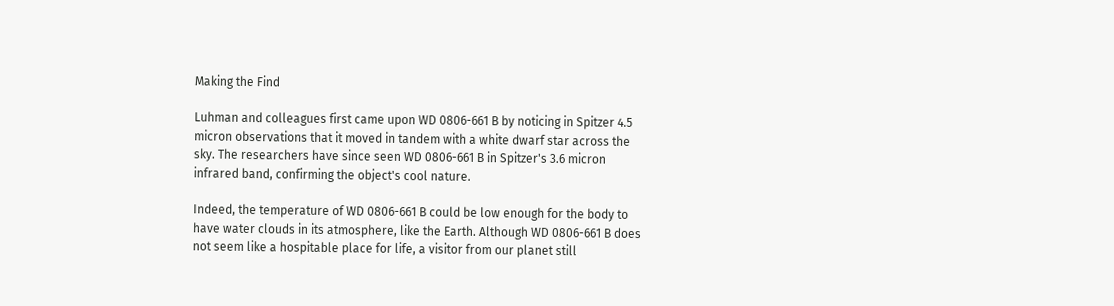Making the Find

Luhman and colleagues first came upon WD 0806-661 B by noticing in Spitzer 4.5 micron observations that it moved in tandem with a white dwarf star across the sky. The researchers have since seen WD 0806-661 B in Spitzer's 3.6 micron infrared band, confirming the object's cool nature.

Indeed, the temperature of WD 0806-661 B could be low enough for the body to have water clouds in its atmosphere, like the Earth. Although WD 0806-661 B does not seem like a hospitable place for life, a visitor from our planet still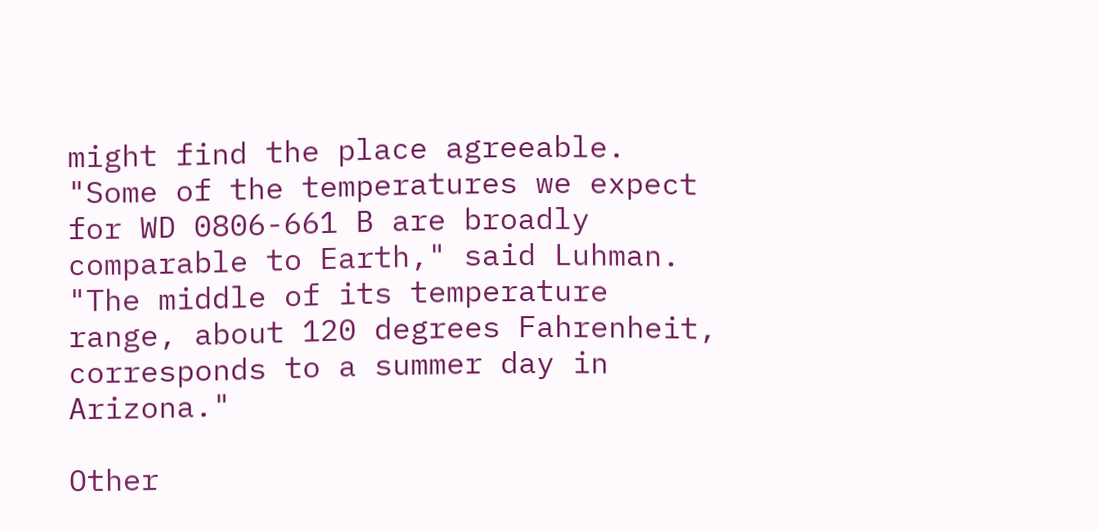might find the place agreeable. "Some of the temperatures we expect for WD 0806-661 B are broadly comparable to Earth," said Luhman. "The middle of its temperature range, about 120 degrees Fahrenheit, corresponds to a summer day in Arizona."

Other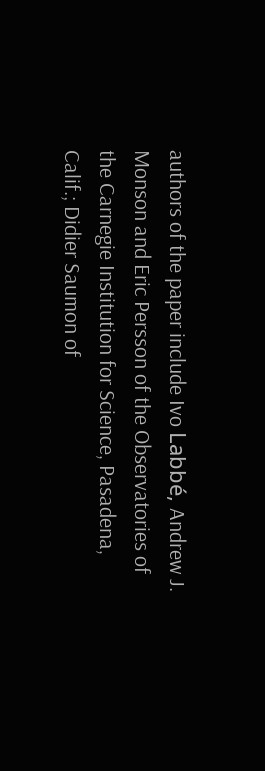authors of the paper include Ivo Labbé, Andrew J. Monson and Eric Persson of the Observatories of the Carnegie Institution for Science, Pasadena, Calif.; Didier Saumon of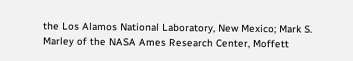the Los Alamos National Laboratory, New Mexico; Mark S. Marley of the NASA Ames Research Center, Moffett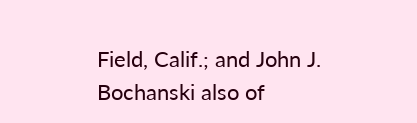Field, Calif.; and John J. Bochanski also of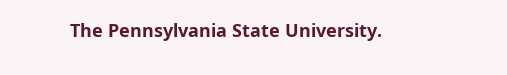The Pennsylvania State University.